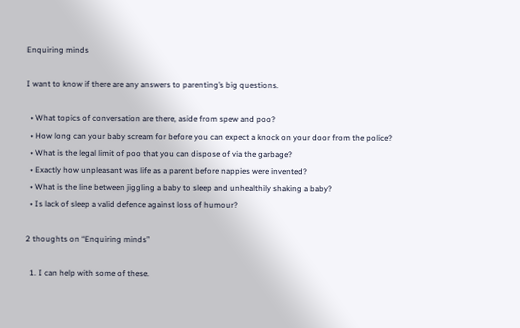Enquiring minds

I want to know if there are any answers to parenting’s big questions.

  • What topics of conversation are there, aside from spew and poo?
  • How long can your baby scream for before you can expect a knock on your door from the police?
  • What is the legal limit of poo that you can dispose of via the garbage?
  • Exactly how unpleasant was life as a parent before nappies were invented?
  • What is the line between jiggling a baby to sleep and unhealthily shaking a baby?
  • Is lack of sleep a valid defence against loss of humour?

2 thoughts on “Enquiring minds”

  1. I can help with some of these.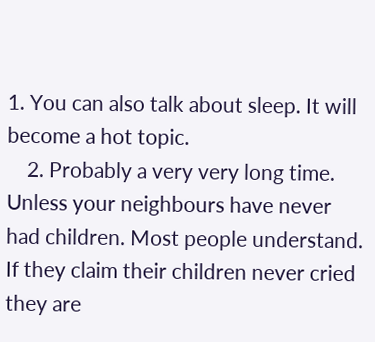1. You can also talk about sleep. It will become a hot topic.
    2. Probably a very very long time. Unless your neighbours have never had children. Most people understand. If they claim their children never cried they are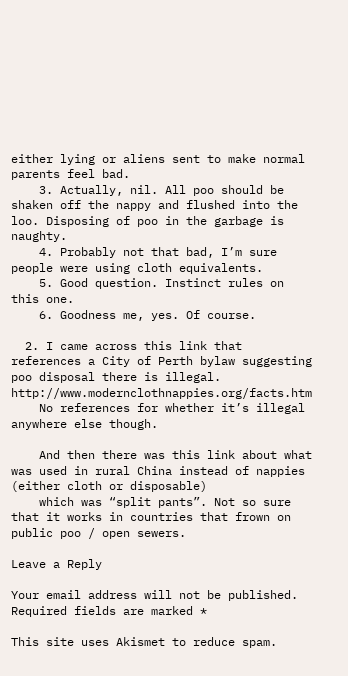either lying or aliens sent to make normal parents feel bad.
    3. Actually, nil. All poo should be shaken off the nappy and flushed into the loo. Disposing of poo in the garbage is naughty.
    4. Probably not that bad, I’m sure people were using cloth equivalents.
    5. Good question. Instinct rules on this one.
    6. Goodness me, yes. Of course.

  2. I came across this link that references a City of Perth bylaw suggesting poo disposal there is illegal. http://www.modernclothnappies.org/facts.htm
    No references for whether it’s illegal anywhere else though.

    And then there was this link about what was used in rural China instead of nappies (either cloth or disposable)
    which was “split pants”. Not so sure that it works in countries that frown on public poo / open sewers.

Leave a Reply

Your email address will not be published. Required fields are marked *

This site uses Akismet to reduce spam.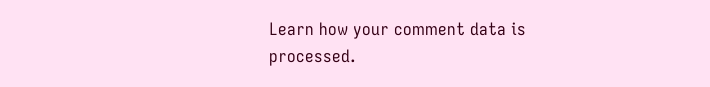Learn how your comment data is processed.